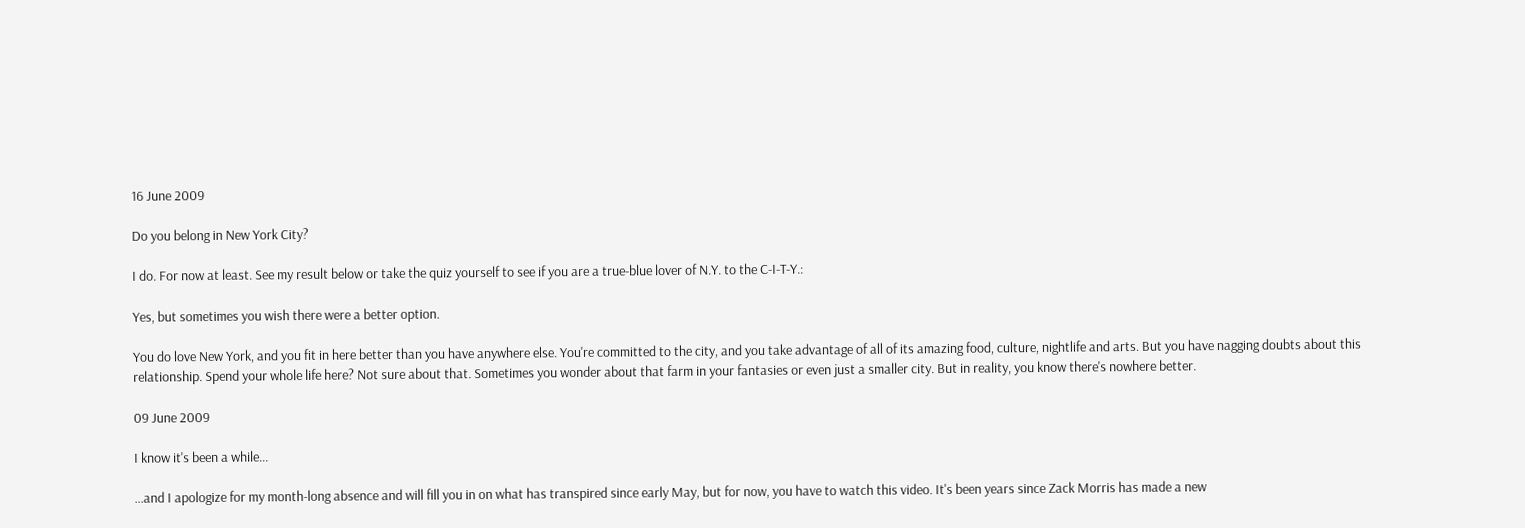16 June 2009

Do you belong in New York City?

I do. For now at least. See my result below or take the quiz yourself to see if you are a true-blue lover of N.Y. to the C-I-T-Y.:

Yes, but sometimes you wish there were a better option.

You do love New York, and you fit in here better than you have anywhere else. You're committed to the city, and you take advantage of all of its amazing food, culture, nightlife and arts. But you have nagging doubts about this relationship. Spend your whole life here? Not sure about that. Sometimes you wonder about that farm in your fantasies or even just a smaller city. But in reality, you know there's nowhere better.

09 June 2009

I know it's been a while...

...and I apologize for my month-long absence and will fill you in on what has transpired since early May, but for now, you have to watch this video. It's been years since Zack Morris has made a new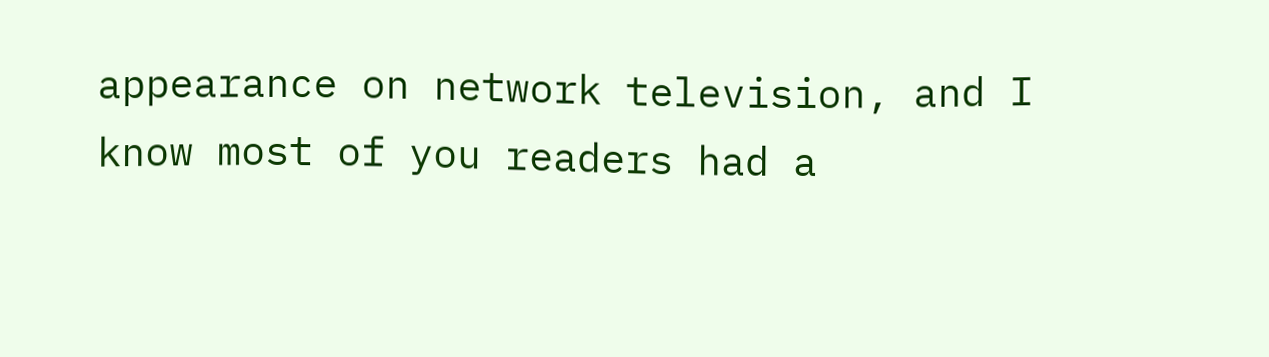appearance on network television, and I know most of you readers had a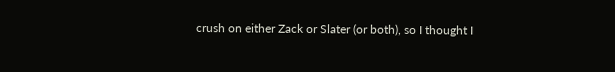crush on either Zack or Slater (or both), so I thought I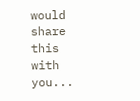would share this with you...